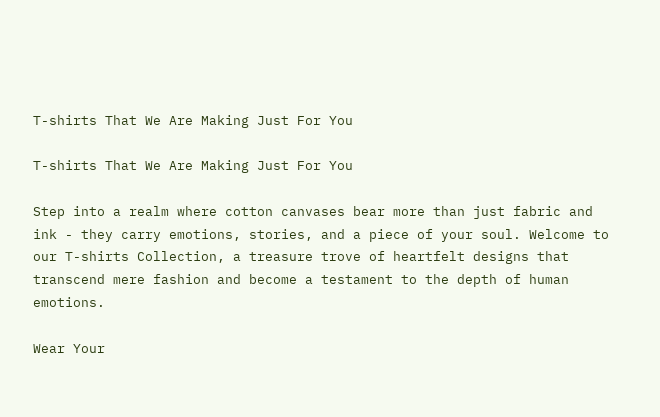T-shirts That We Are Making Just For You

T-shirts That We Are Making Just For You

Step into a realm where cotton canvases bear more than just fabric and ink - they carry emotions, stories, and a piece of your soul. Welcome to our T-shirts Collection, a treasure trove of heartfelt designs that transcend mere fashion and become a testament to the depth of human emotions.

Wear Your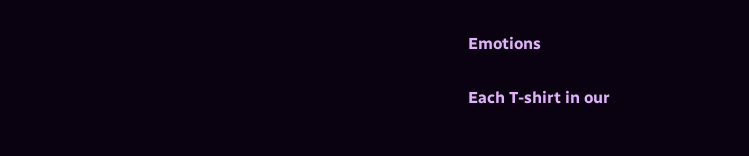Emotions

Each T-shirt in our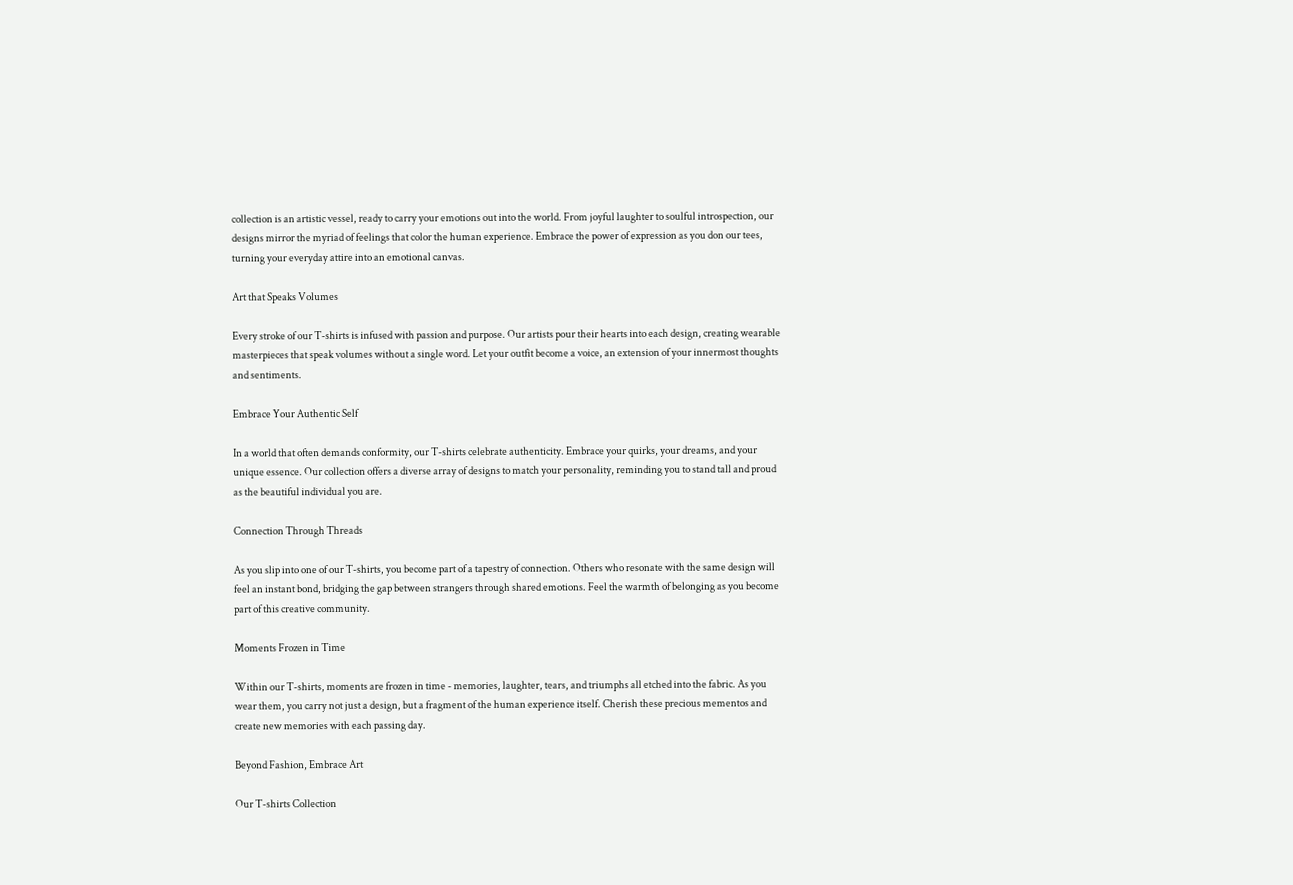collection is an artistic vessel, ready to carry your emotions out into the world. From joyful laughter to soulful introspection, our designs mirror the myriad of feelings that color the human experience. Embrace the power of expression as you don our tees, turning your everyday attire into an emotional canvas.

Art that Speaks Volumes

Every stroke of our T-shirts is infused with passion and purpose. Our artists pour their hearts into each design, creating wearable masterpieces that speak volumes without a single word. Let your outfit become a voice, an extension of your innermost thoughts and sentiments.

Embrace Your Authentic Self

In a world that often demands conformity, our T-shirts celebrate authenticity. Embrace your quirks, your dreams, and your unique essence. Our collection offers a diverse array of designs to match your personality, reminding you to stand tall and proud as the beautiful individual you are.

Connection Through Threads

As you slip into one of our T-shirts, you become part of a tapestry of connection. Others who resonate with the same design will feel an instant bond, bridging the gap between strangers through shared emotions. Feel the warmth of belonging as you become part of this creative community.

Moments Frozen in Time

Within our T-shirts, moments are frozen in time - memories, laughter, tears, and triumphs all etched into the fabric. As you wear them, you carry not just a design, but a fragment of the human experience itself. Cherish these precious mementos and create new memories with each passing day.

Beyond Fashion, Embrace Art

Our T-shirts Collection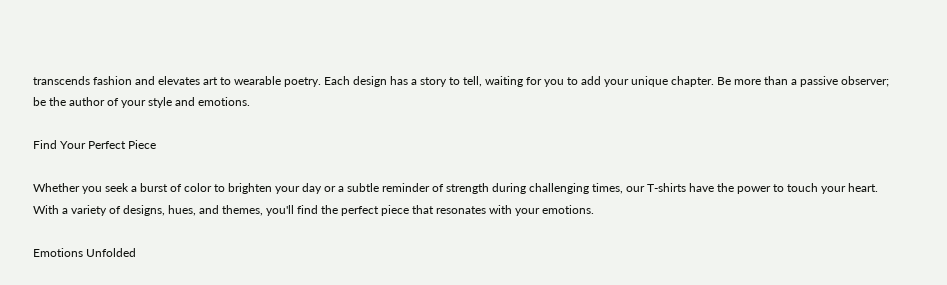transcends fashion and elevates art to wearable poetry. Each design has a story to tell, waiting for you to add your unique chapter. Be more than a passive observer; be the author of your style and emotions.

Find Your Perfect Piece

Whether you seek a burst of color to brighten your day or a subtle reminder of strength during challenging times, our T-shirts have the power to touch your heart. With a variety of designs, hues, and themes, you'll find the perfect piece that resonates with your emotions.

Emotions Unfolded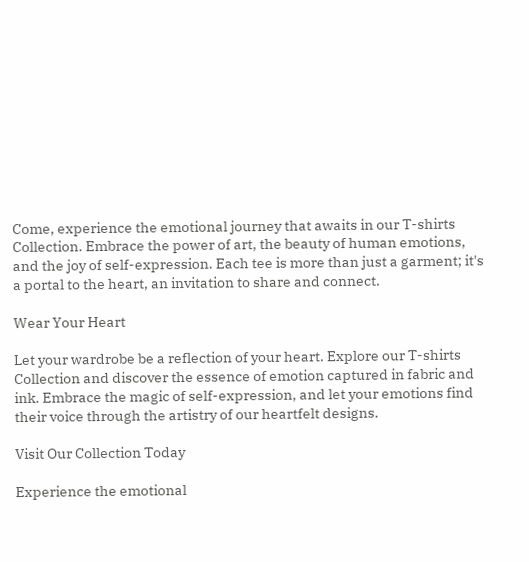Come, experience the emotional journey that awaits in our T-shirts Collection. Embrace the power of art, the beauty of human emotions, and the joy of self-expression. Each tee is more than just a garment; it's a portal to the heart, an invitation to share and connect.

Wear Your Heart

Let your wardrobe be a reflection of your heart. Explore our T-shirts Collection and discover the essence of emotion captured in fabric and ink. Embrace the magic of self-expression, and let your emotions find their voice through the artistry of our heartfelt designs.

Visit Our Collection Today

Experience the emotional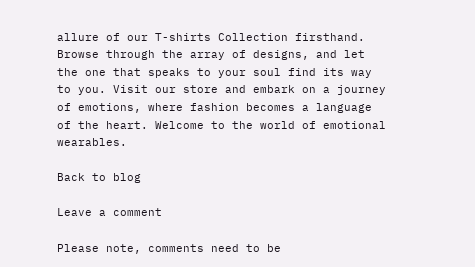allure of our T-shirts Collection firsthand. Browse through the array of designs, and let the one that speaks to your soul find its way to you. Visit our store and embark on a journey of emotions, where fashion becomes a language of the heart. Welcome to the world of emotional wearables.

Back to blog

Leave a comment

Please note, comments need to be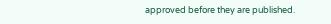approved before they are published.